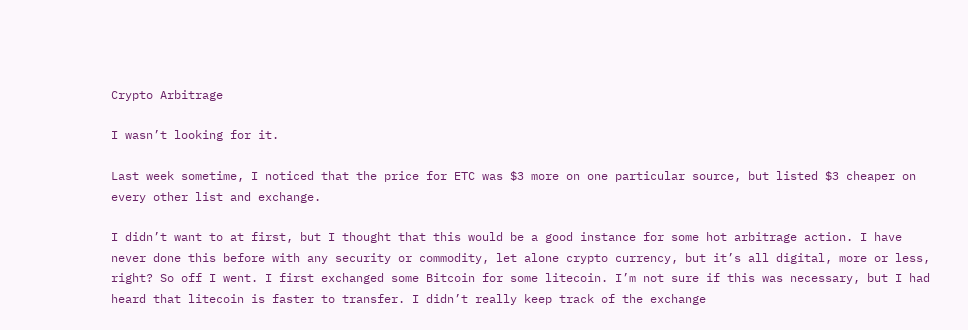Crypto Arbitrage

I wasn’t looking for it.

Last week sometime, I noticed that the price for ETC was $3 more on one particular source, but listed $3 cheaper on every other list and exchange.

I didn’t want to at first, but I thought that this would be a good instance for some hot arbitrage action. I have never done this before with any security or commodity, let alone crypto currency, but it’s all digital, more or less, right? So off I went. I first exchanged some Bitcoin for some litecoin. I’m not sure if this was necessary, but I had heard that litecoin is faster to transfer. I didn’t really keep track of the exchange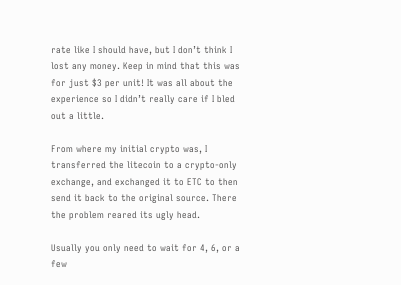rate like I should have, but I don’t think I lost any money. Keep in mind that this was for just $3 per unit! It was all about the experience so I didn’t really care if I bled out a little.

From where my initial crypto was, I transferred the litecoin to a crypto-only exchange, and exchanged it to ETC to then send it back to the original source. There the problem reared its ugly head.

Usually you only need to wait for 4, 6, or a few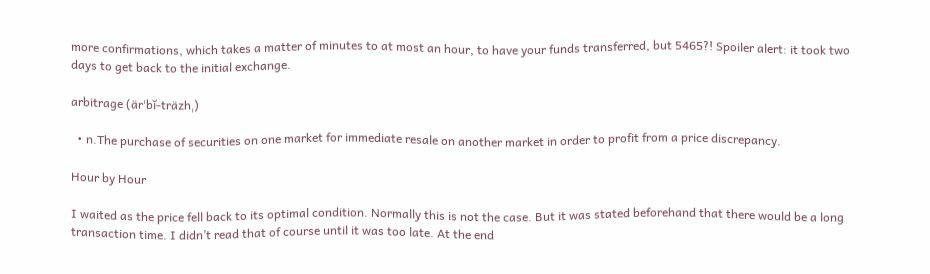more confirmations, which takes a matter of minutes to at most an hour, to have your funds transferred, but 5465?! Spoiler alert: it took two days to get back to the initial exchange.

arbitrage (ärˈbĭ-träzhˌ)

  • n.The purchase of securities on one market for immediate resale on another market in order to profit from a price discrepancy.

Hour by Hour

I waited as the price fell back to its optimal condition. Normally this is not the case. But it was stated beforehand that there would be a long transaction time. I didn’t read that of course until it was too late. At the end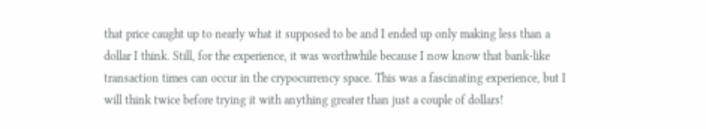that price caught up to nearly what it supposed to be and I ended up only making less than a dollar I think. Still, for the experience, it was worthwhile because I now know that bank-like transaction times can occur in the crypocurrency space. This was a fascinating experience, but I will think twice before trying it with anything greater than just a couple of dollars!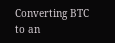Converting BTC to an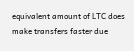equivalent amount of LTC does make transfers faster due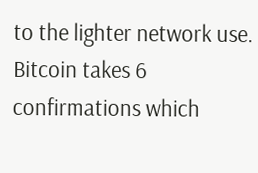to the lighter network use. Bitcoin takes 6 confirmations which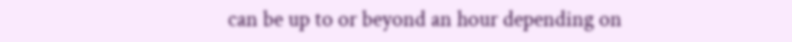can be up to or beyond an hour depending on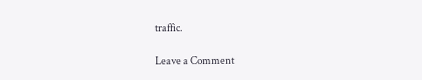traffic.

Leave a Comment